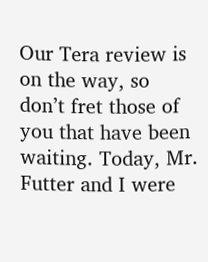Our Tera review is on the way, so don’t fret those of you that have been waiting. Today, Mr. Futter and I were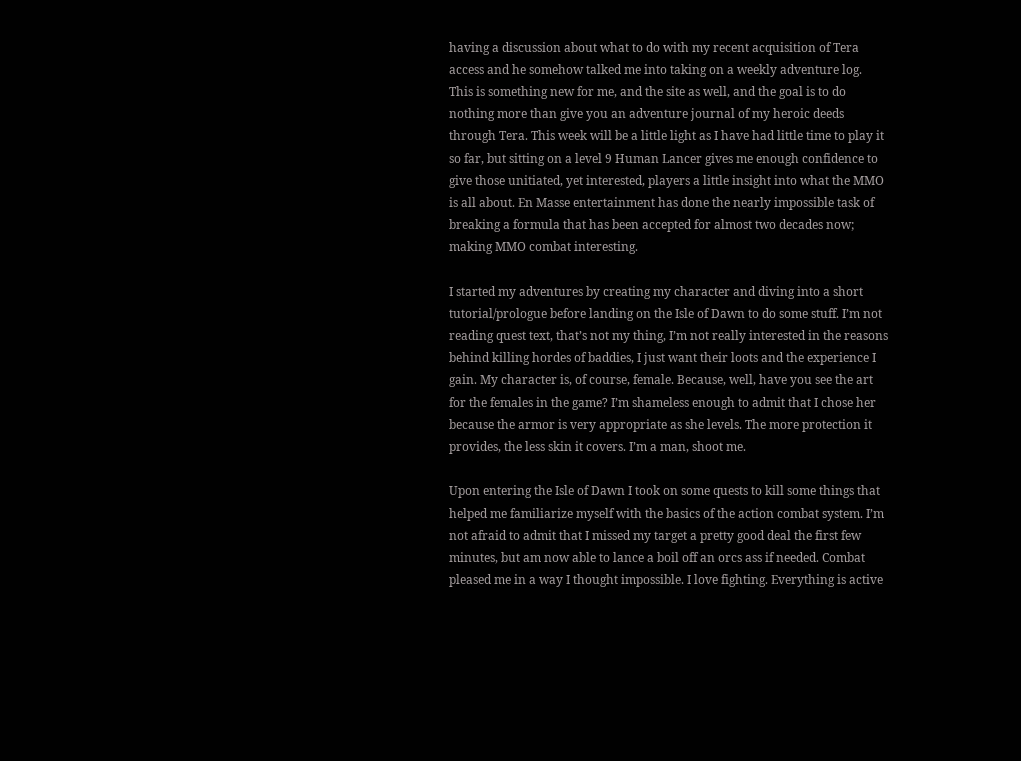having a discussion about what to do with my recent acquisition of Tera access and he somehow talked me into taking on a weekly adventure log. This is something new for me, and the site as well, and the goal is to do nothing more than give you an adventure journal of my heroic deeds through Tera. This week will be a little light as I have had little time to play it so far, but sitting on a level 9 Human Lancer gives me enough confidence to give those unitiated, yet interested, players a little insight into what the MMO is all about. En Masse entertainment has done the nearly impossible task of breaking a formula that has been accepted for almost two decades now; making MMO combat interesting.

I started my adventures by creating my character and diving into a short tutorial/prologue before landing on the Isle of Dawn to do some stuff. I’m not reading quest text, that’s not my thing, I’m not really interested in the reasons behind killing hordes of baddies, I just want their loots and the experience I gain. My character is, of course, female. Because, well, have you see the art for the females in the game? I’m shameless enough to admit that I chose her because the armor is very appropriate as she levels. The more protection it provides, the less skin it covers. I’m a man, shoot me.

Upon entering the Isle of Dawn I took on some quests to kill some things that helped me familiarize myself with the basics of the action combat system. I’m not afraid to admit that I missed my target a pretty good deal the first few minutes, but am now able to lance a boil off an orcs ass if needed. Combat pleased me in a way I thought impossible. I love fighting. Everything is active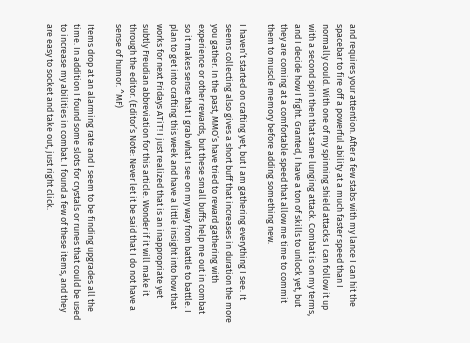and requires your attention. After a few stabs with my lance I can hit the spacebar to fire off a powerful ability at a much faster speed than I normally could. With one of my spinning shield attacks I can follow it up with a second spin then that same lunging attack. Combat is on my terms, and I decide how I fight. Granted, I have a ton of skills to unlock yet, but they are coming at a comfortable speed that allow me time to commit them to muscle memory before adding something new.

I haven’t started on crafting yet, but I am gathering everything I see. It seems collecting also gives a short buff that increases in duration the more you gather. In the past, MMO’s have tried to reward gathering with experience or other rewards, but these small buffs help me out in combat so it makes sense that I grab what I see on my way from battle to battle. I plan to get into crafting this week and have a little insight into how that works for next Fridays ATiT! I just realized that is an inappropriate yet subtly Freudian abbreviation for this article. Wonder if it will make it through the editor. (Editor’s Note: Never let it be said that I do not have a sense of humor. ^MF)

Items drop at an alarming rate and I seem to be finding upgrades all the time. In addition I found some slots for crystals or runes that could be used to increase my abilities in combat. I found a few of these items, and they are easy to socket and take out, just right click.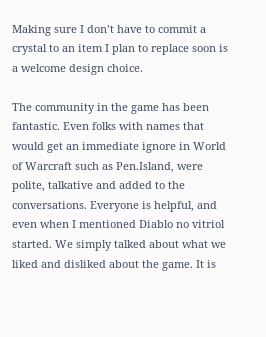Making sure I don’t have to commit a crystal to an item I plan to replace soon is a welcome design choice.

The community in the game has been fantastic. Even folks with names that would get an immediate ignore in World of Warcraft such as Pen.Island, were polite, talkative and added to the conversations. Everyone is helpful, and even when I mentioned Diablo no vitriol started. We simply talked about what we liked and disliked about the game. It is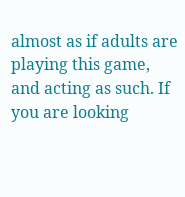almost as if adults are playing this game, and acting as such. If you are looking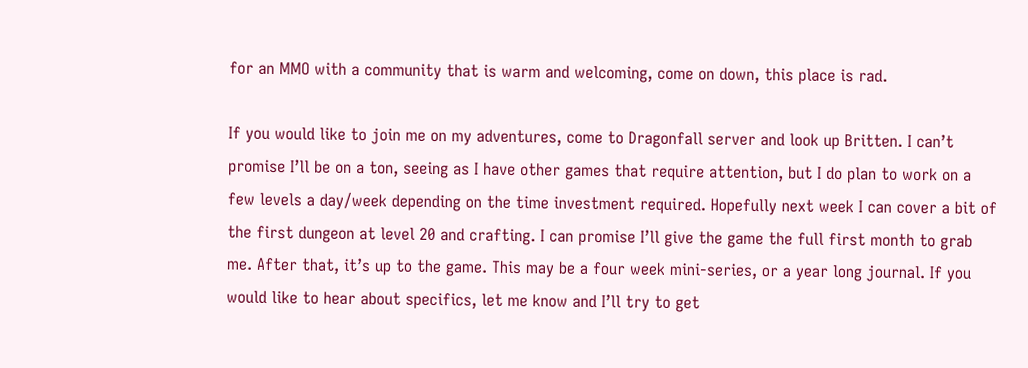for an MMO with a community that is warm and welcoming, come on down, this place is rad.

If you would like to join me on my adventures, come to Dragonfall server and look up Britten. I can’t promise I’ll be on a ton, seeing as I have other games that require attention, but I do plan to work on a few levels a day/week depending on the time investment required. Hopefully next week I can cover a bit of the first dungeon at level 20 and crafting. I can promise I’ll give the game the full first month to grab me. After that, it’s up to the game. This may be a four week mini-series, or a year long journal. If you would like to hear about specifics, let me know and I’ll try to get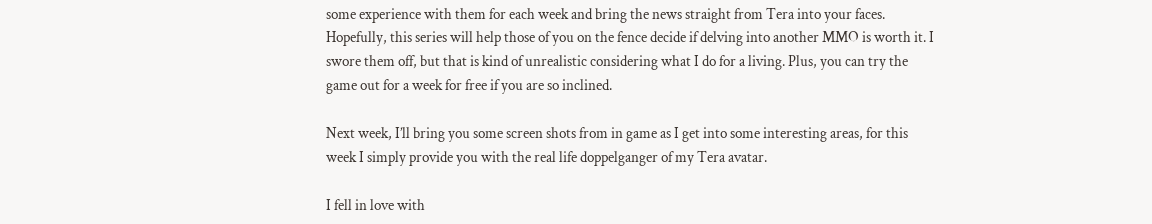some experience with them for each week and bring the news straight from Tera into your faces. Hopefully, this series will help those of you on the fence decide if delving into another MMO is worth it. I swore them off, but that is kind of unrealistic considering what I do for a living. Plus, you can try the game out for a week for free if you are so inclined.

Next week, I’ll bring you some screen shots from in game as I get into some interesting areas, for this week I simply provide you with the real life doppelganger of my Tera avatar.

I fell in love with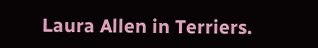Laura Allen in Terriers.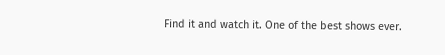Find it and watch it. One of the best shows ever.